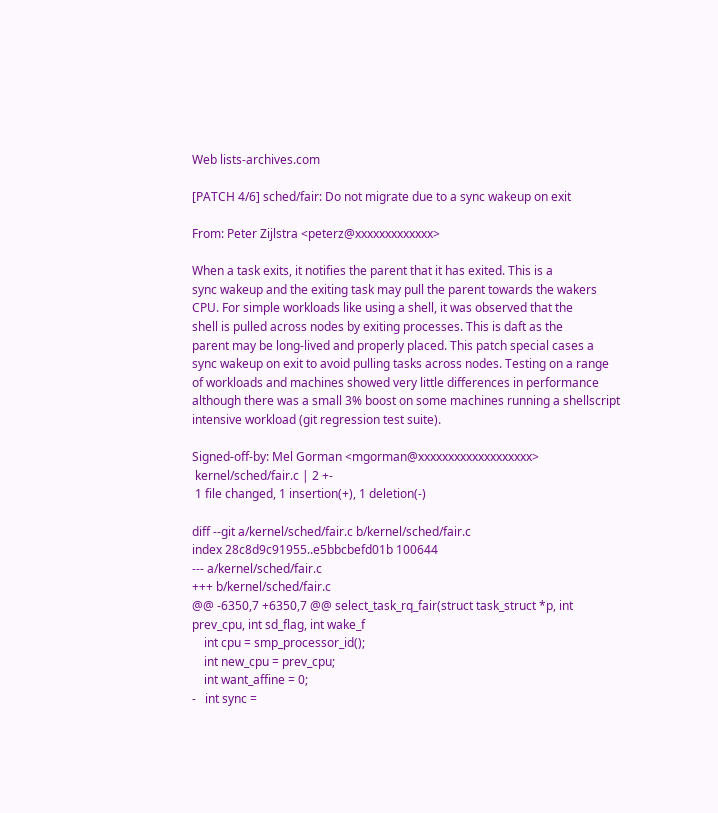Web lists-archives.com

[PATCH 4/6] sched/fair: Do not migrate due to a sync wakeup on exit

From: Peter Zijlstra <peterz@xxxxxxxxxxxxx>

When a task exits, it notifies the parent that it has exited. This is a
sync wakeup and the exiting task may pull the parent towards the wakers
CPU. For simple workloads like using a shell, it was observed that the
shell is pulled across nodes by exiting processes. This is daft as the
parent may be long-lived and properly placed. This patch special cases a
sync wakeup on exit to avoid pulling tasks across nodes. Testing on a range
of workloads and machines showed very little differences in performance
although there was a small 3% boost on some machines running a shellscript
intensive workload (git regression test suite).

Signed-off-by: Mel Gorman <mgorman@xxxxxxxxxxxxxxxxxxx>
 kernel/sched/fair.c | 2 +-
 1 file changed, 1 insertion(+), 1 deletion(-)

diff --git a/kernel/sched/fair.c b/kernel/sched/fair.c
index 28c8d9c91955..e5bbcbefd01b 100644
--- a/kernel/sched/fair.c
+++ b/kernel/sched/fair.c
@@ -6350,7 +6350,7 @@ select_task_rq_fair(struct task_struct *p, int prev_cpu, int sd_flag, int wake_f
    int cpu = smp_processor_id();
    int new_cpu = prev_cpu;
    int want_affine = 0;
-   int sync =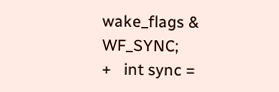wake_flags & WF_SYNC;
+   int sync =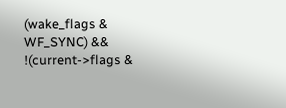(wake_flags & WF_SYNC) && !(current->flags &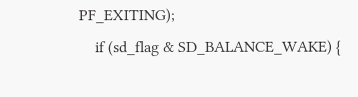PF_EXITING);
    if (sd_flag & SD_BALANCE_WAKE) {